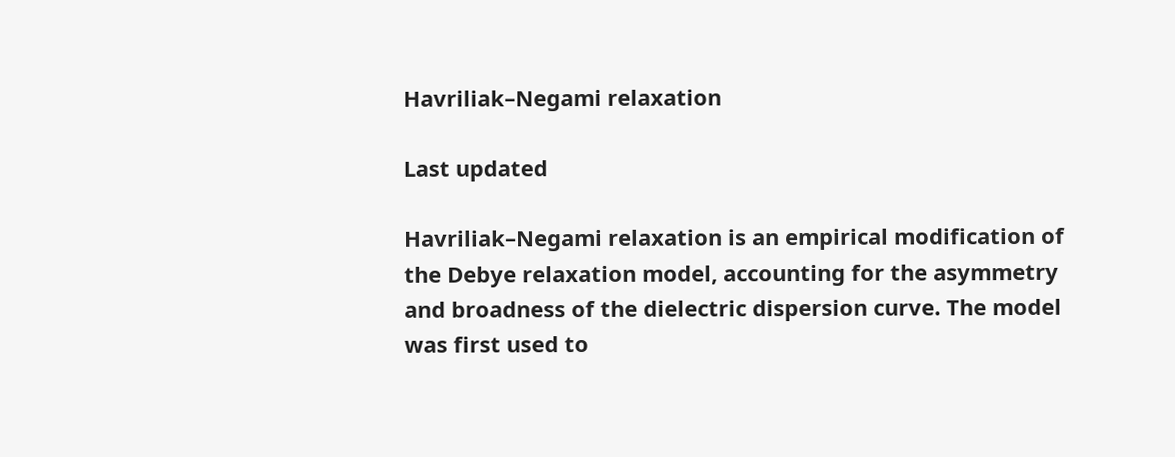Havriliak–Negami relaxation

Last updated

Havriliak–Negami relaxation is an empirical modification of the Debye relaxation model, accounting for the asymmetry and broadness of the dielectric dispersion curve. The model was first used to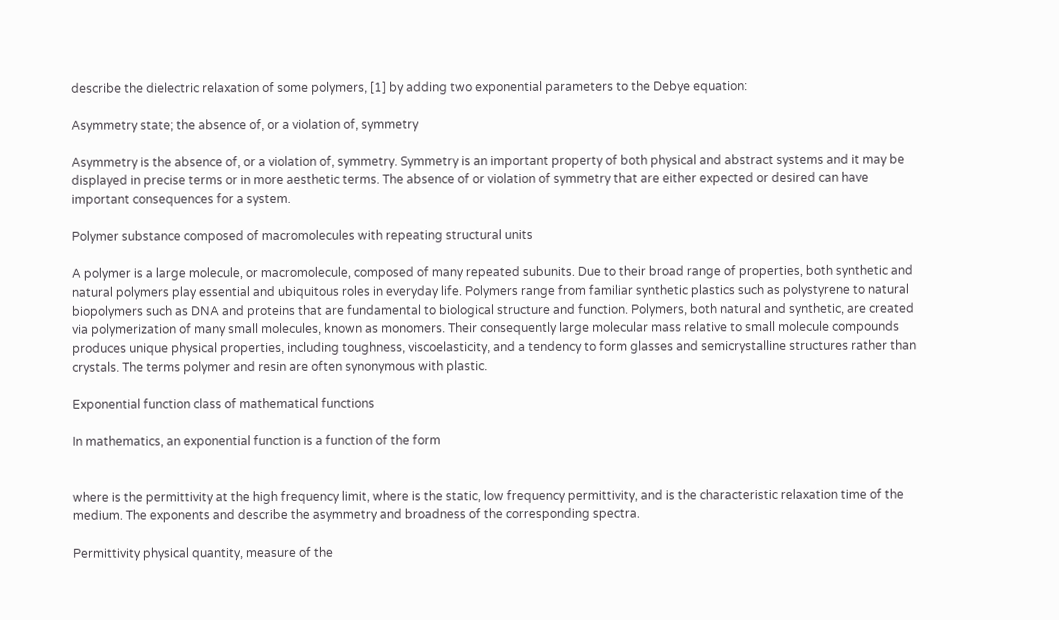describe the dielectric relaxation of some polymers, [1] by adding two exponential parameters to the Debye equation:

Asymmetry state; the absence of, or a violation of, symmetry

Asymmetry is the absence of, or a violation of, symmetry. Symmetry is an important property of both physical and abstract systems and it may be displayed in precise terms or in more aesthetic terms. The absence of or violation of symmetry that are either expected or desired can have important consequences for a system.

Polymer substance composed of macromolecules with repeating structural units

A polymer is a large molecule, or macromolecule, composed of many repeated subunits. Due to their broad range of properties, both synthetic and natural polymers play essential and ubiquitous roles in everyday life. Polymers range from familiar synthetic plastics such as polystyrene to natural biopolymers such as DNA and proteins that are fundamental to biological structure and function. Polymers, both natural and synthetic, are created via polymerization of many small molecules, known as monomers. Their consequently large molecular mass relative to small molecule compounds produces unique physical properties, including toughness, viscoelasticity, and a tendency to form glasses and semicrystalline structures rather than crystals. The terms polymer and resin are often synonymous with plastic.

Exponential function class of mathematical functions

In mathematics, an exponential function is a function of the form


where is the permittivity at the high frequency limit, where is the static, low frequency permittivity, and is the characteristic relaxation time of the medium. The exponents and describe the asymmetry and broadness of the corresponding spectra.

Permittivity physical quantity, measure of the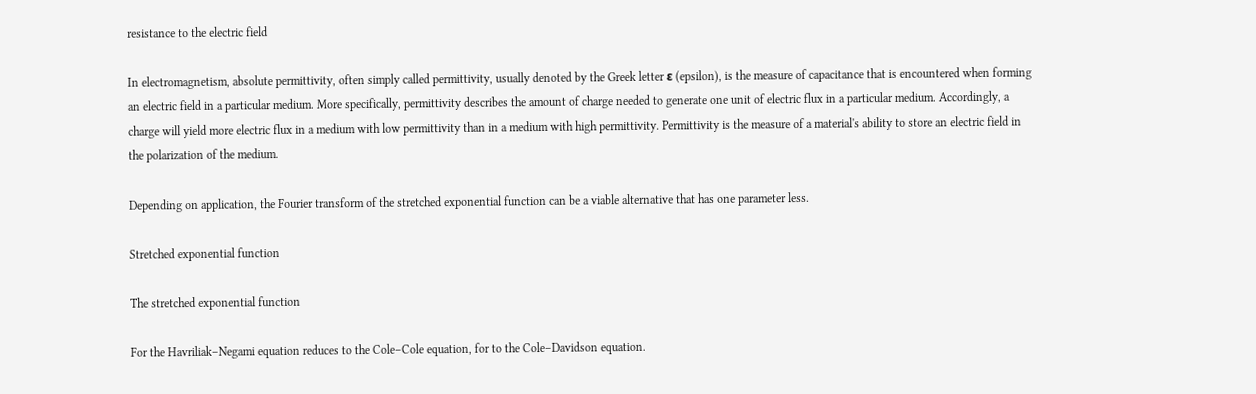resistance to the electric field

In electromagnetism, absolute permittivity, often simply called permittivity, usually denoted by the Greek letter ε (epsilon), is the measure of capacitance that is encountered when forming an electric field in a particular medium. More specifically, permittivity describes the amount of charge needed to generate one unit of electric flux in a particular medium. Accordingly, a charge will yield more electric flux in a medium with low permittivity than in a medium with high permittivity. Permittivity is the measure of a material's ability to store an electric field in the polarization of the medium.

Depending on application, the Fourier transform of the stretched exponential function can be a viable alternative that has one parameter less.

Stretched exponential function

The stretched exponential function

For the Havriliak–Negami equation reduces to the Cole–Cole equation, for to the Cole–Davidson equation.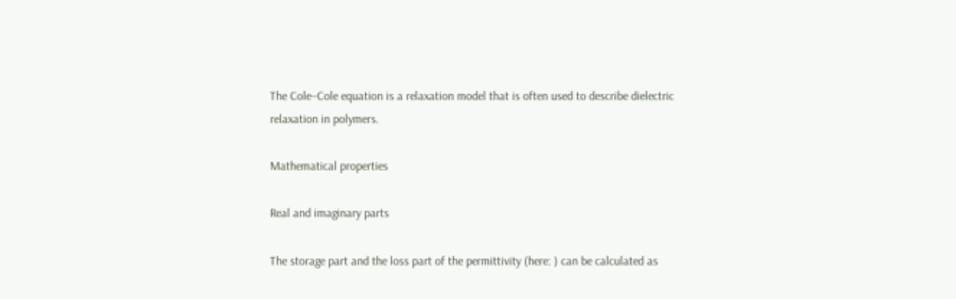The Cole–Cole equation is a relaxation model that is often used to describe dielectric relaxation in polymers.

Mathematical properties

Real and imaginary parts

The storage part and the loss part of the permittivity (here: ) can be calculated as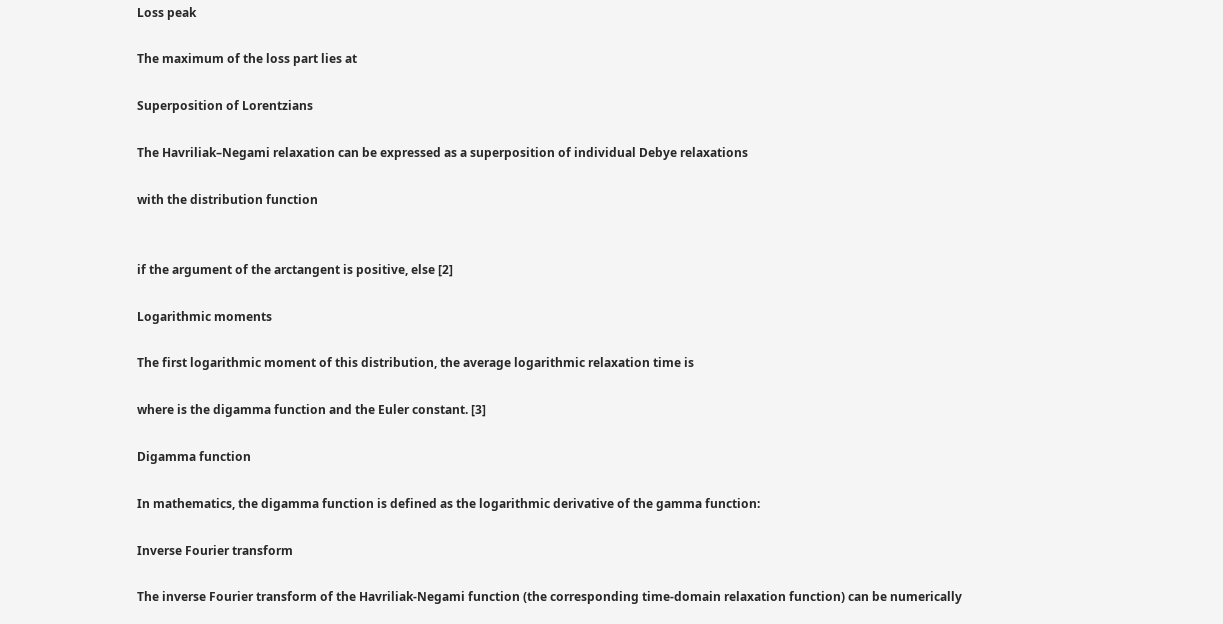Loss peak

The maximum of the loss part lies at

Superposition of Lorentzians

The Havriliak–Negami relaxation can be expressed as a superposition of individual Debye relaxations

with the distribution function


if the argument of the arctangent is positive, else [2]

Logarithmic moments

The first logarithmic moment of this distribution, the average logarithmic relaxation time is

where is the digamma function and the Euler constant. [3]

Digamma function

In mathematics, the digamma function is defined as the logarithmic derivative of the gamma function:

Inverse Fourier transform

The inverse Fourier transform of the Havriliak-Negami function (the corresponding time-domain relaxation function) can be numerically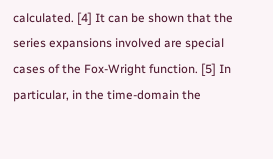calculated. [4] It can be shown that the series expansions involved are special cases of the Fox-Wright function. [5] In particular, in the time-domain the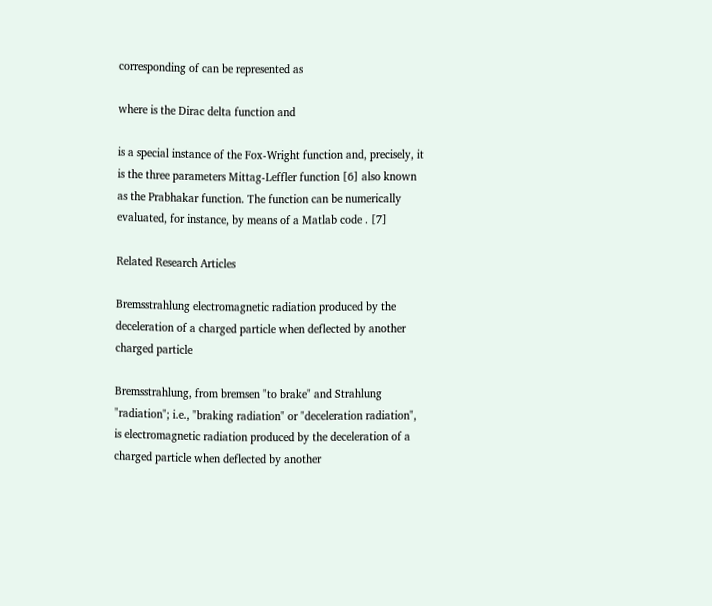corresponding of can be represented as

where is the Dirac delta function and

is a special instance of the Fox-Wright function and, precisely, it is the three parameters Mittag-Leffler function [6] also known as the Prabhakar function. The function can be numerically evaluated, for instance, by means of a Matlab code . [7]

Related Research Articles

Bremsstrahlung electromagnetic radiation produced by the deceleration of a charged particle when deflected by another charged particle

Bremsstrahlung, from bremsen "to brake" and Strahlung "radiation"; i.e., "braking radiation" or "deceleration radiation", is electromagnetic radiation produced by the deceleration of a charged particle when deflected by another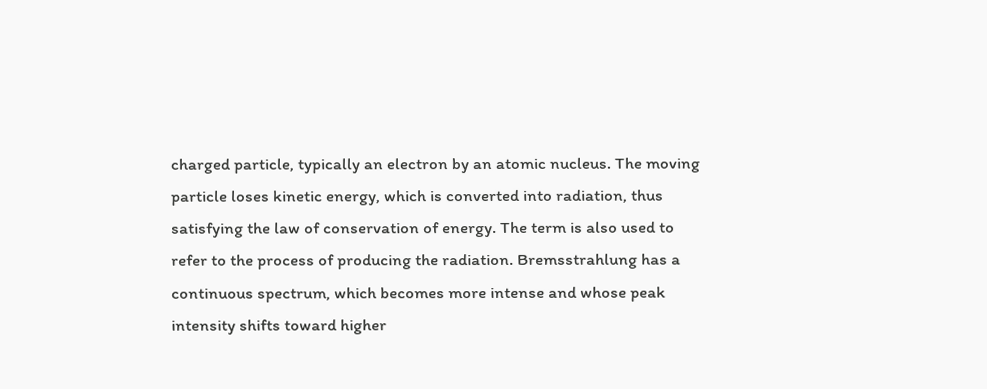charged particle, typically an electron by an atomic nucleus. The moving particle loses kinetic energy, which is converted into radiation, thus satisfying the law of conservation of energy. The term is also used to refer to the process of producing the radiation. Bremsstrahlung has a continuous spectrum, which becomes more intense and whose peak intensity shifts toward higher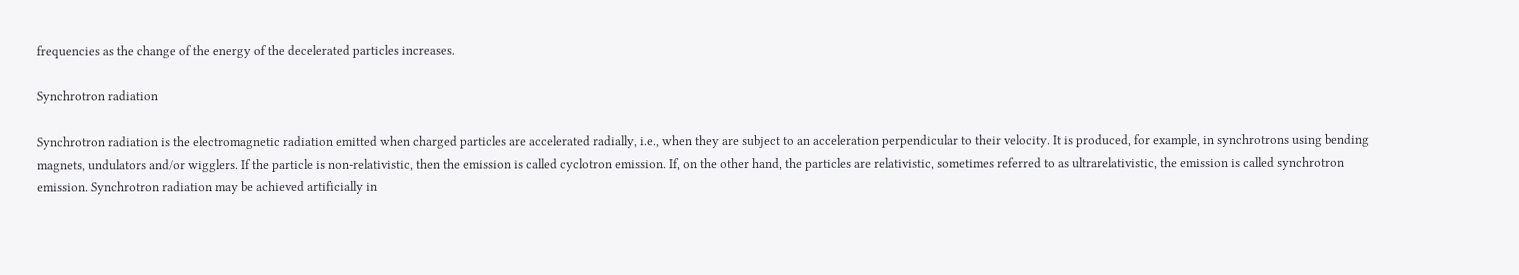frequencies as the change of the energy of the decelerated particles increases.

Synchrotron radiation

Synchrotron radiation is the electromagnetic radiation emitted when charged particles are accelerated radially, i.e., when they are subject to an acceleration perpendicular to their velocity. It is produced, for example, in synchrotrons using bending magnets, undulators and/or wigglers. If the particle is non-relativistic, then the emission is called cyclotron emission. If, on the other hand, the particles are relativistic, sometimes referred to as ultrarelativistic, the emission is called synchrotron emission. Synchrotron radiation may be achieved artificially in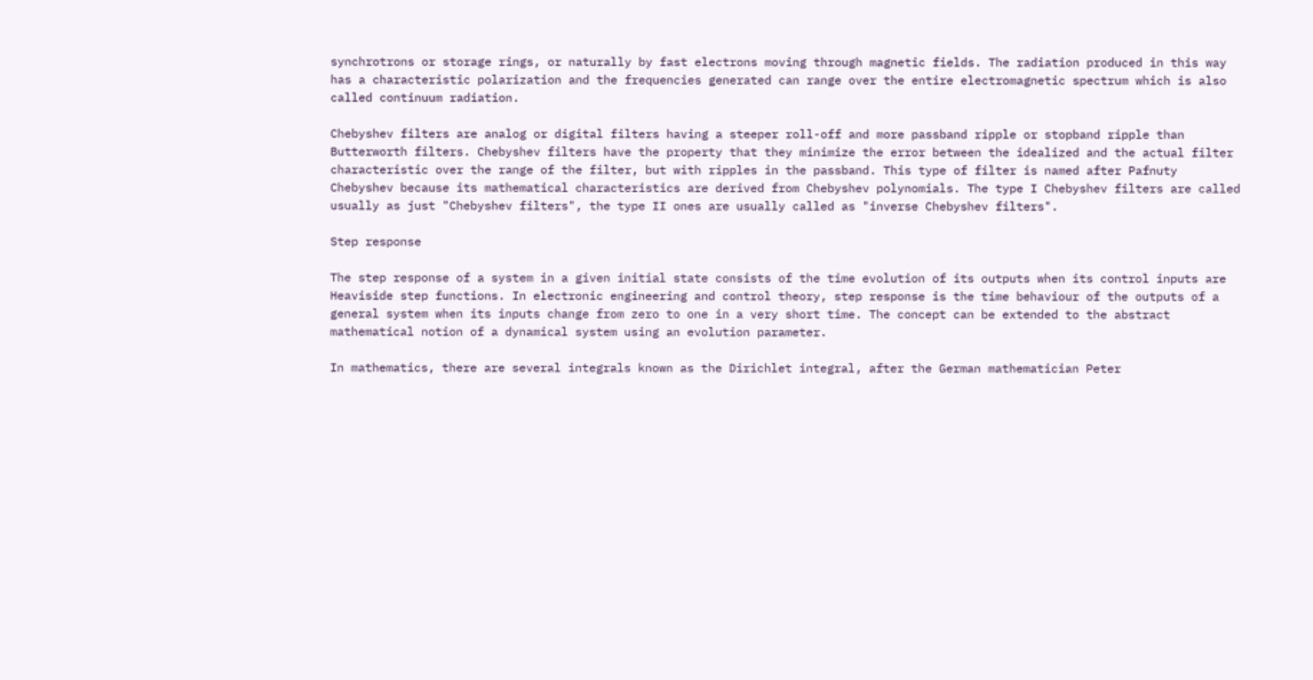synchrotrons or storage rings, or naturally by fast electrons moving through magnetic fields. The radiation produced in this way has a characteristic polarization and the frequencies generated can range over the entire electromagnetic spectrum which is also called continuum radiation.

Chebyshev filters are analog or digital filters having a steeper roll-off and more passband ripple or stopband ripple than Butterworth filters. Chebyshev filters have the property that they minimize the error between the idealized and the actual filter characteristic over the range of the filter, but with ripples in the passband. This type of filter is named after Pafnuty Chebyshev because its mathematical characteristics are derived from Chebyshev polynomials. The type I Chebyshev filters are called usually as just "Chebyshev filters", the type II ones are usually called as "inverse Chebyshev filters".

Step response

The step response of a system in a given initial state consists of the time evolution of its outputs when its control inputs are Heaviside step functions. In electronic engineering and control theory, step response is the time behaviour of the outputs of a general system when its inputs change from zero to one in a very short time. The concept can be extended to the abstract mathematical notion of a dynamical system using an evolution parameter.

In mathematics, there are several integrals known as the Dirichlet integral, after the German mathematician Peter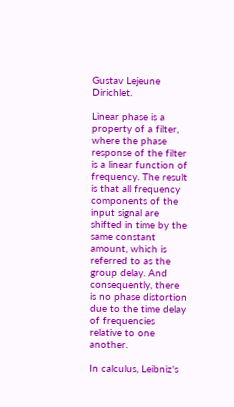Gustav Lejeune Dirichlet.

Linear phase is a property of a filter, where the phase response of the filter is a linear function of frequency. The result is that all frequency components of the input signal are shifted in time by the same constant amount, which is referred to as the group delay. And consequently, there is no phase distortion due to the time delay of frequencies relative to one another.

In calculus, Leibniz's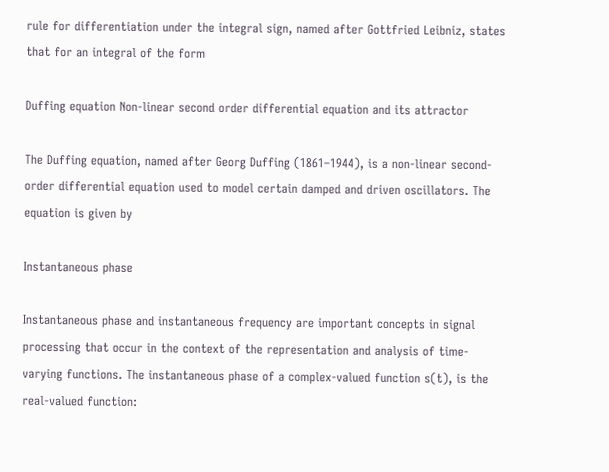rule for differentiation under the integral sign, named after Gottfried Leibniz, states that for an integral of the form

Duffing equation Non-linear second order differential equation and its attractor

The Duffing equation, named after Georg Duffing (1861–1944), is a non-linear second-order differential equation used to model certain damped and driven oscillators. The equation is given by

Instantaneous phase

Instantaneous phase and instantaneous frequency are important concepts in signal processing that occur in the context of the representation and analysis of time-varying functions. The instantaneous phase of a complex-valued function s(t), is the real-valued function: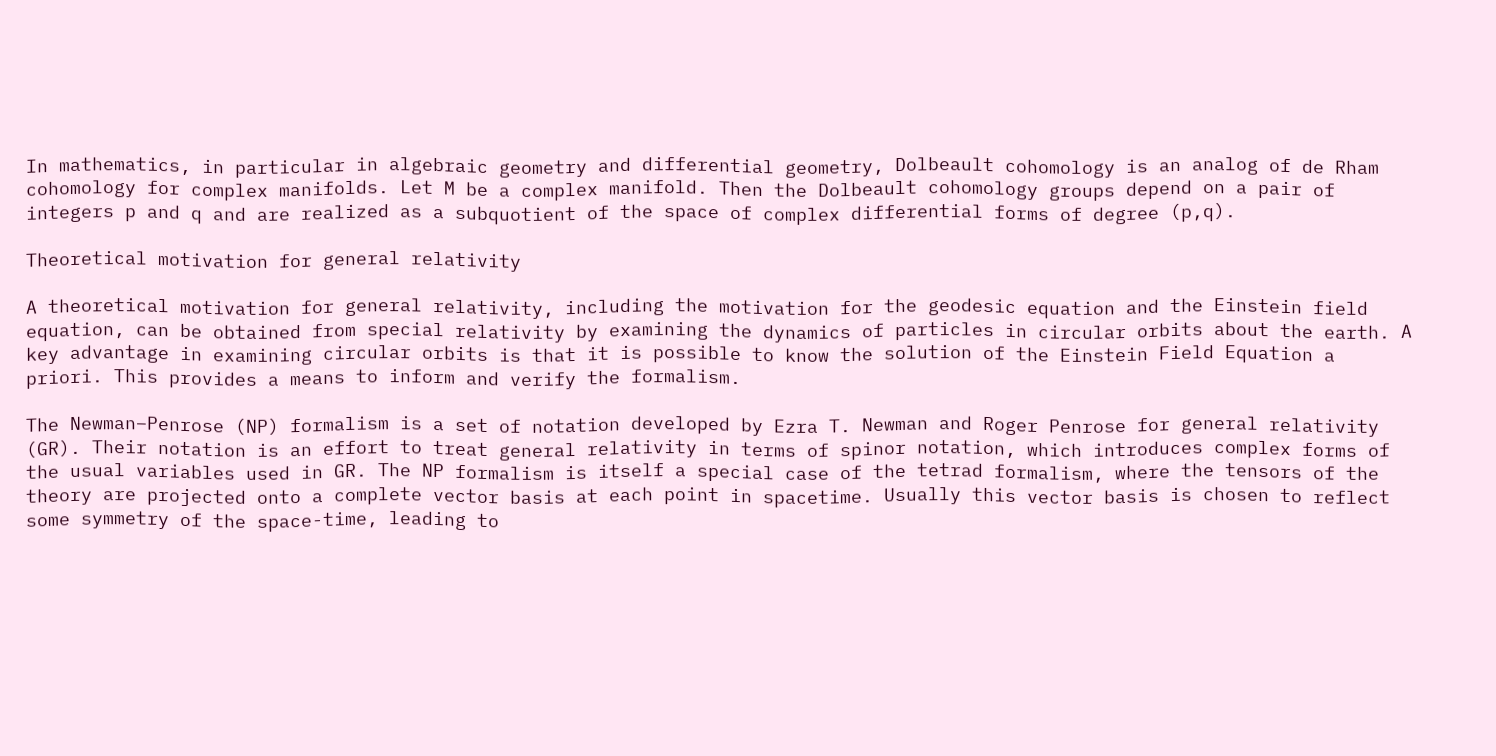In mathematics, in particular in algebraic geometry and differential geometry, Dolbeault cohomology is an analog of de Rham cohomology for complex manifolds. Let M be a complex manifold. Then the Dolbeault cohomology groups depend on a pair of integers p and q and are realized as a subquotient of the space of complex differential forms of degree (p,q).

Theoretical motivation for general relativity

A theoretical motivation for general relativity, including the motivation for the geodesic equation and the Einstein field equation, can be obtained from special relativity by examining the dynamics of particles in circular orbits about the earth. A key advantage in examining circular orbits is that it is possible to know the solution of the Einstein Field Equation a priori. This provides a means to inform and verify the formalism.

The Newman–Penrose (NP) formalism is a set of notation developed by Ezra T. Newman and Roger Penrose for general relativity (GR). Their notation is an effort to treat general relativity in terms of spinor notation, which introduces complex forms of the usual variables used in GR. The NP formalism is itself a special case of the tetrad formalism, where the tensors of the theory are projected onto a complete vector basis at each point in spacetime. Usually this vector basis is chosen to reflect some symmetry of the space-time, leading to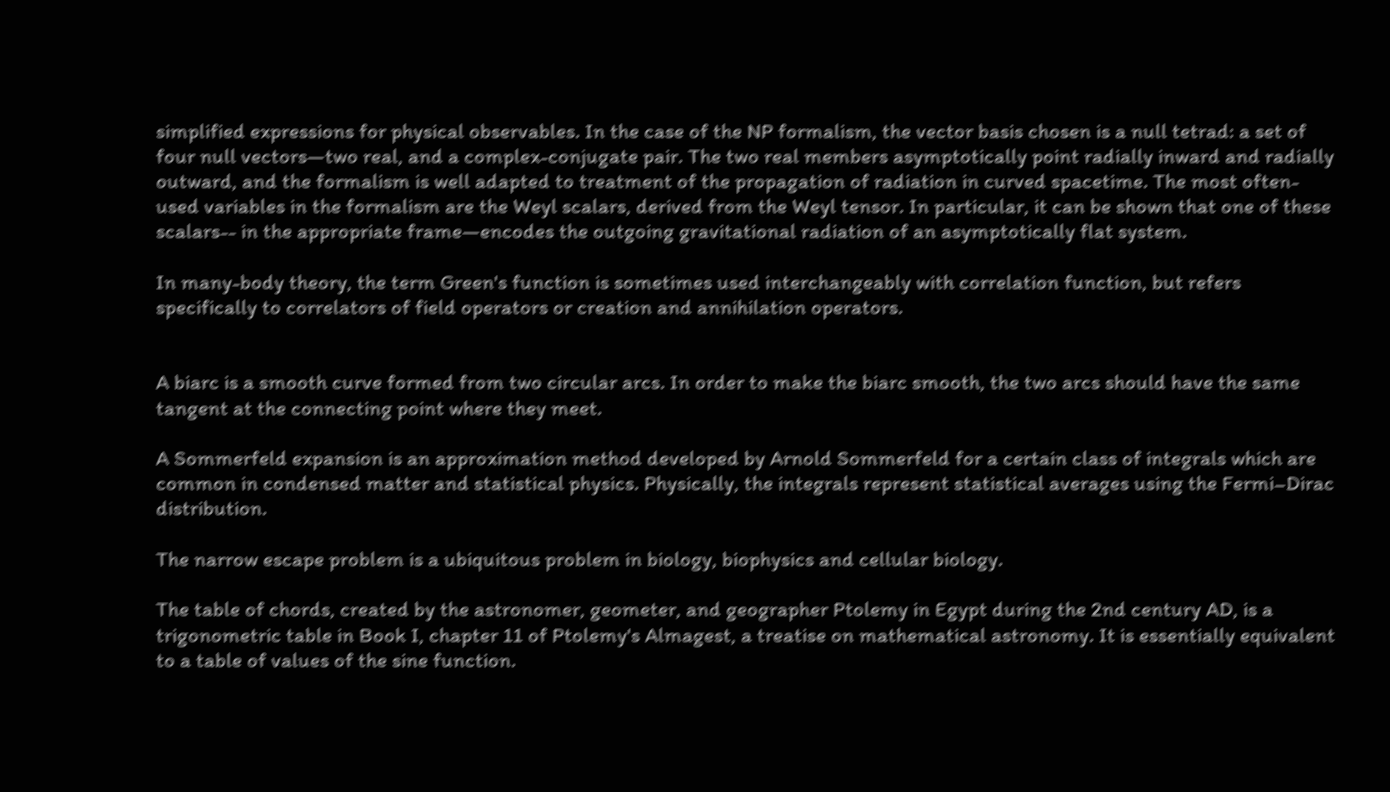simplified expressions for physical observables. In the case of the NP formalism, the vector basis chosen is a null tetrad: a set of four null vectors—two real, and a complex-conjugate pair. The two real members asymptotically point radially inward and radially outward, and the formalism is well adapted to treatment of the propagation of radiation in curved spacetime. The most often-used variables in the formalism are the Weyl scalars, derived from the Weyl tensor. In particular, it can be shown that one of these scalars-- in the appropriate frame—encodes the outgoing gravitational radiation of an asymptotically flat system.

In many-body theory, the term Green's function is sometimes used interchangeably with correlation function, but refers specifically to correlators of field operators or creation and annihilation operators.


A biarc is a smooth curve formed from two circular arcs. In order to make the biarc smooth, the two arcs should have the same tangent at the connecting point where they meet.

A Sommerfeld expansion is an approximation method developed by Arnold Sommerfeld for a certain class of integrals which are common in condensed matter and statistical physics. Physically, the integrals represent statistical averages using the Fermi–Dirac distribution.

The narrow escape problem is a ubiquitous problem in biology, biophysics and cellular biology.

The table of chords, created by the astronomer, geometer, and geographer Ptolemy in Egypt during the 2nd century AD, is a trigonometric table in Book I, chapter 11 of Ptolemy's Almagest, a treatise on mathematical astronomy. It is essentially equivalent to a table of values of the sine function.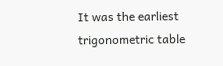It was the earliest trigonometric table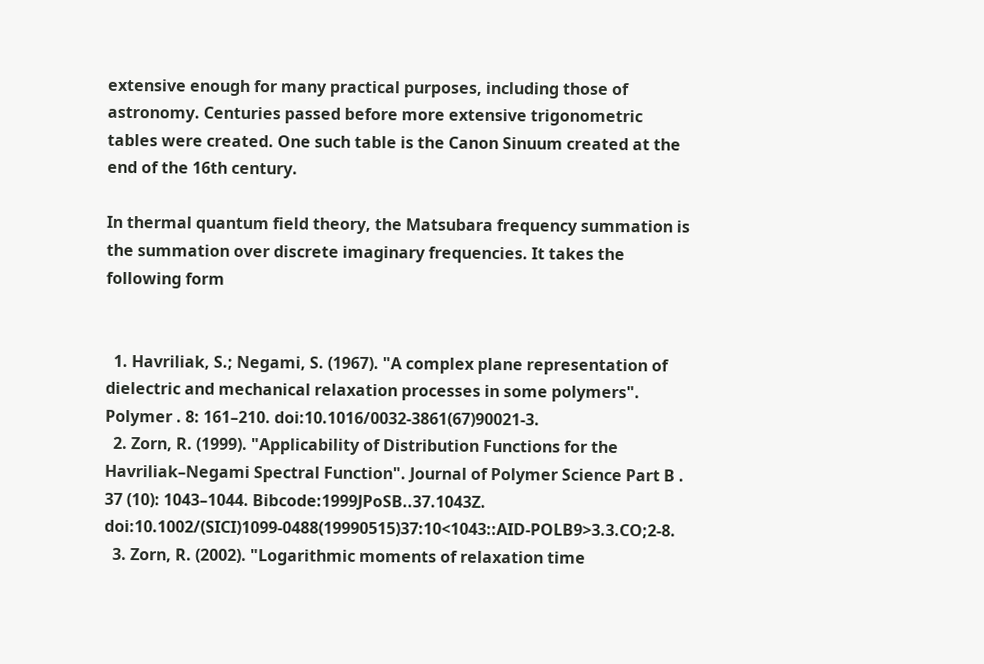extensive enough for many practical purposes, including those of astronomy. Centuries passed before more extensive trigonometric tables were created. One such table is the Canon Sinuum created at the end of the 16th century.

In thermal quantum field theory, the Matsubara frequency summation is the summation over discrete imaginary frequencies. It takes the following form


  1. Havriliak, S.; Negami, S. (1967). "A complex plane representation of dielectric and mechanical relaxation processes in some polymers". Polymer . 8: 161–210. doi:10.1016/0032-3861(67)90021-3.
  2. Zorn, R. (1999). "Applicability of Distribution Functions for the Havriliak–Negami Spectral Function". Journal of Polymer Science Part B . 37 (10): 1043–1044. Bibcode:1999JPoSB..37.1043Z. doi:10.1002/(SICI)1099-0488(19990515)37:10<1043::AID-POLB9>3.3.CO;2-8.
  3. Zorn, R. (2002). "Logarithmic moments of relaxation time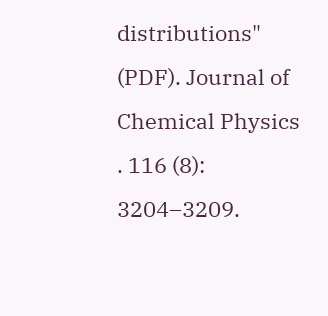distributions" (PDF). Journal of Chemical Physics . 116 (8): 3204–3209.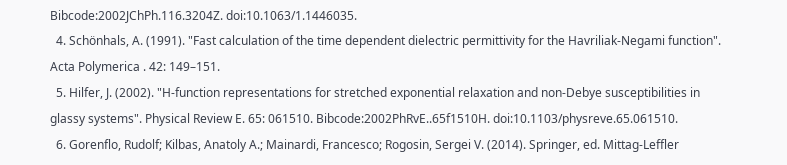Bibcode:2002JChPh.116.3204Z. doi:10.1063/1.1446035.
  4. Schönhals, A. (1991). "Fast calculation of the time dependent dielectric permittivity for the Havriliak-Negami function". Acta Polymerica . 42: 149–151.
  5. Hilfer, J. (2002). "H-function representations for stretched exponential relaxation and non-Debye susceptibilities in glassy systems". Physical Review E. 65: 061510. Bibcode:2002PhRvE..65f1510H. doi:10.1103/physreve.65.061510.
  6. Gorenflo, Rudolf; Kilbas, Anatoly A.; Mainardi, Francesco; Rogosin, Sergei V. (2014). Springer, ed. Mittag-Leffler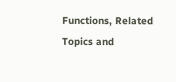Functions, Related Topics and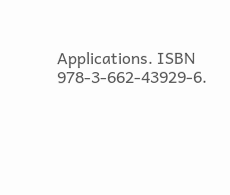Applications. ISBN   978-3-662-43929-6.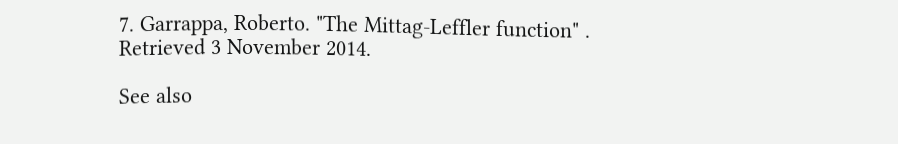7. Garrappa, Roberto. "The Mittag-Leffler function" . Retrieved 3 November 2014.

See also